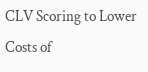CLV Scoring to Lower Costs of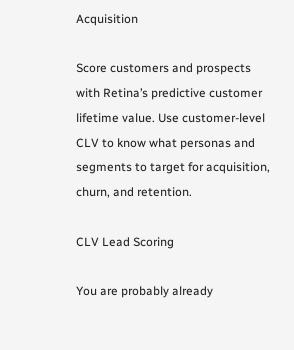Acquisition

Score customers and prospects with Retina’s predictive customer lifetime value. Use customer-level CLV to know what personas and segments to target for acquisition, churn, and retention.

CLV Lead Scoring

You are probably already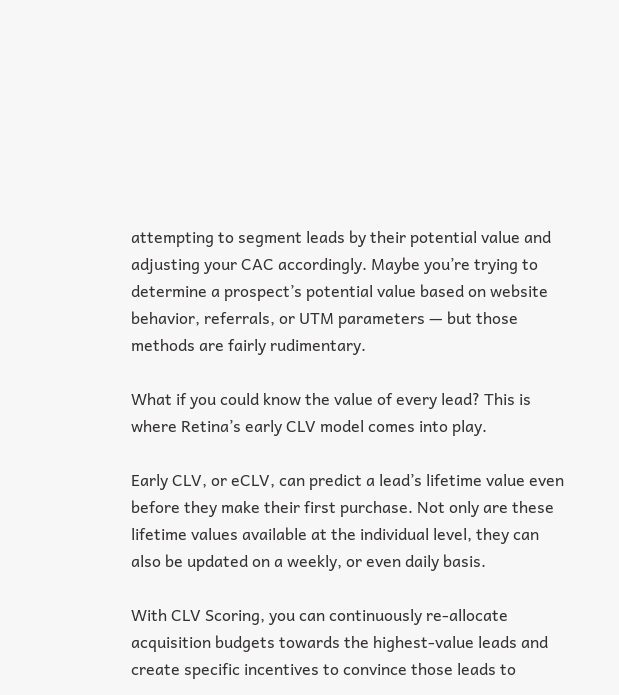attempting to segment leads by their potential value and adjusting your CAC accordingly. Maybe you’re trying to determine a prospect’s potential value based on website behavior, referrals, or UTM parameters — but those methods are fairly rudimentary.

What if you could know the value of every lead? This is where Retina’s early CLV model comes into play.

Early CLV, or eCLV, can predict a lead’s lifetime value even before they make their first purchase. Not only are these lifetime values available at the individual level, they can also be updated on a weekly, or even daily basis.

With CLV Scoring, you can continuously re-allocate acquisition budgets towards the highest-value leads and create specific incentives to convince those leads to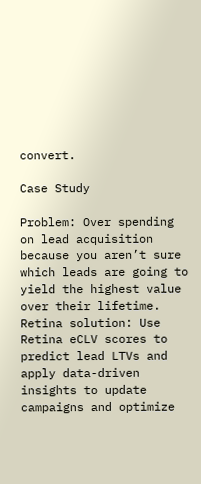convert.

Case Study

Problem: Over spending on lead acquisition because you aren’t sure which leads are going to yield the highest value over their lifetime.
Retina solution: Use Retina eCLV scores to predict lead LTVs and apply data-driven insights to update campaigns and optimize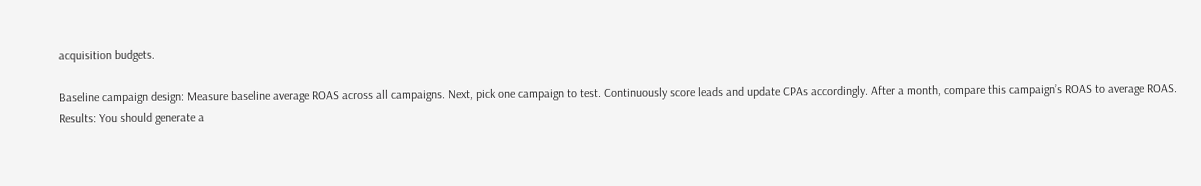acquisition budgets.

Baseline campaign design: Measure baseline average ROAS across all campaigns. Next, pick one campaign to test. Continuously score leads and update CPAs accordingly. After a month, compare this campaign’s ROAS to average ROAS.
Results: You should generate a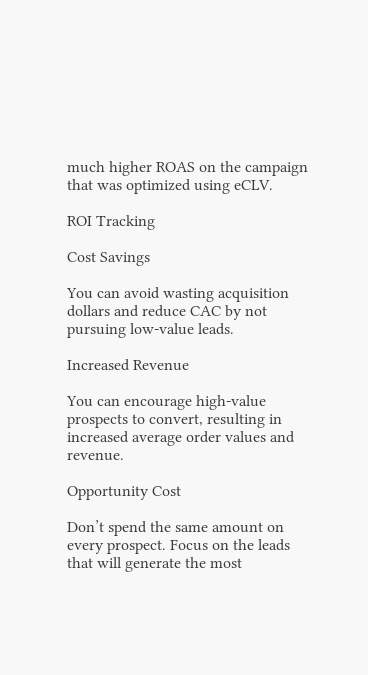much higher ROAS on the campaign that was optimized using eCLV.

ROI Tracking

Cost Savings

You can avoid wasting acquisition dollars and reduce CAC by not pursuing low-value leads.

Increased Revenue

You can encourage high-value prospects to convert, resulting in increased average order values and revenue.

Opportunity Cost

Don’t spend the same amount on every prospect. Focus on the leads that will generate the most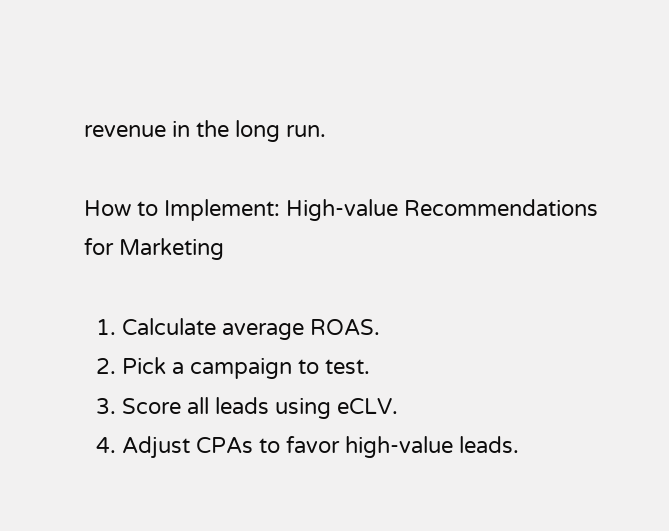revenue in the long run.

How to Implement: High-value Recommendations for Marketing

  1. Calculate average ROAS.
  2. Pick a campaign to test.
  3. Score all leads using eCLV.
  4. Adjust CPAs to favor high-value leads.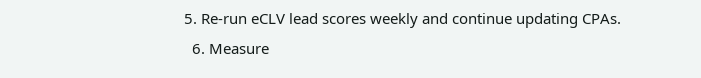5. Re-run eCLV lead scores weekly and continue updating CPAs.
  6. Measure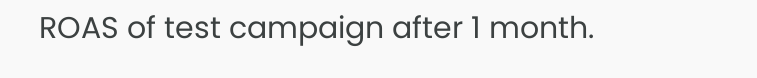ROAS of test campaign after 1 month.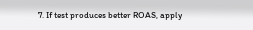7. If test produces better ROAS, apply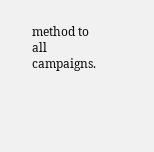method to all campaigns.